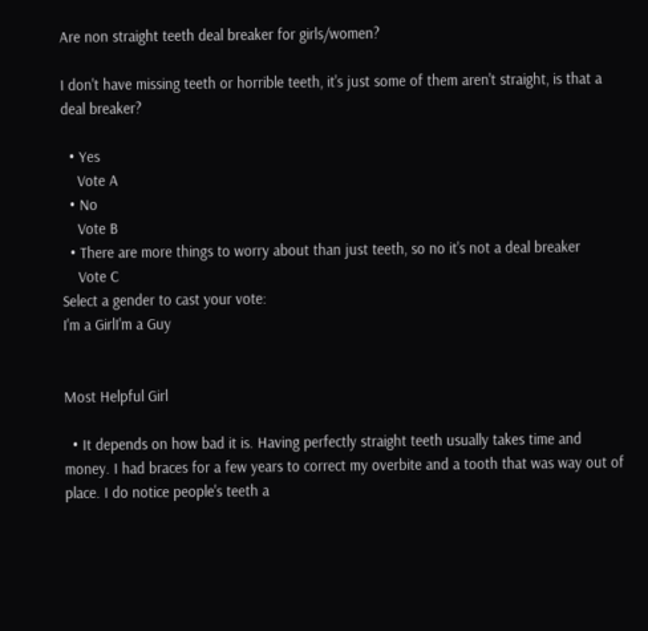Are non straight teeth deal breaker for girls/women?

I don't have missing teeth or horrible teeth, it's just some of them aren't straight, is that a deal breaker?

  • Yes
    Vote A
  • No
    Vote B
  • There are more things to worry about than just teeth, so no it's not a deal breaker
    Vote C
Select a gender to cast your vote:
I'm a GirlI'm a Guy


Most Helpful Girl

  • It depends on how bad it is. Having perfectly straight teeth usually takes time and money. I had braces for a few years to correct my overbite and a tooth that was way out of place. I do notice people's teeth a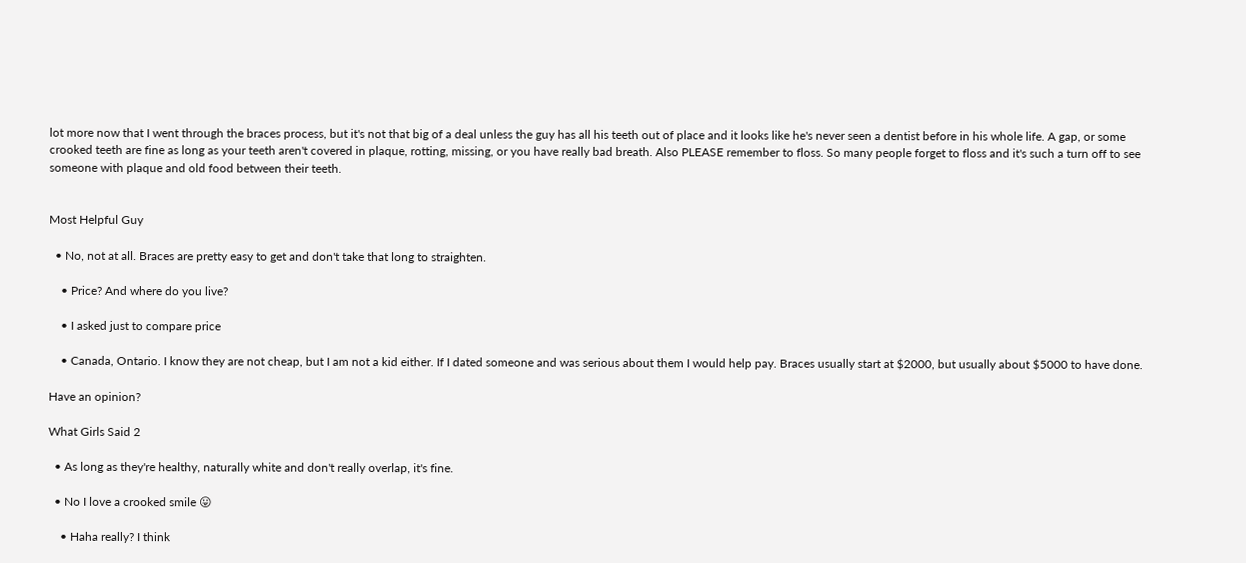lot more now that I went through the braces process, but it's not that big of a deal unless the guy has all his teeth out of place and it looks like he's never seen a dentist before in his whole life. A gap, or some crooked teeth are fine as long as your teeth aren't covered in plaque, rotting, missing, or you have really bad breath. Also PLEASE remember to floss. So many people forget to floss and it's such a turn off to see someone with plaque and old food between their teeth.


Most Helpful Guy

  • No, not at all. Braces are pretty easy to get and don't take that long to straighten.

    • Price? And where do you live?

    • I asked just to compare price

    • Canada, Ontario. I know they are not cheap, but I am not a kid either. If I dated someone and was serious about them I would help pay. Braces usually start at $2000, but usually about $5000 to have done.

Have an opinion?

What Girls Said 2

  • As long as they're healthy, naturally white and don't really overlap, it's fine.

  • No I love a crooked smile 😛

    • Haha really? I think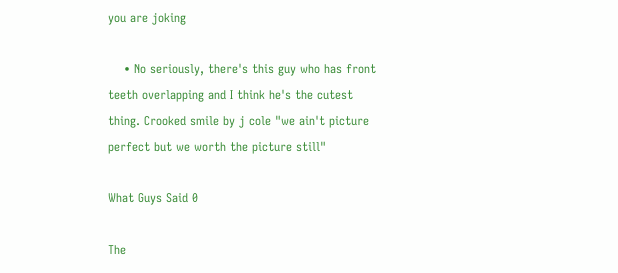you are joking

    • No seriously, there's this guy who has front teeth overlapping and I think he's the cutest thing. Crooked smile by j cole "we ain't picture perfect but we worth the picture still"

What Guys Said 0

The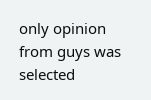only opinion from guys was selected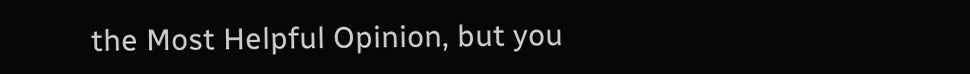the Most Helpful Opinion, but you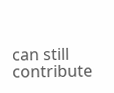can still contribute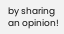by sharing an opinion!